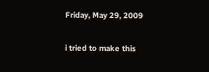Friday, May 29, 2009

i tried to make this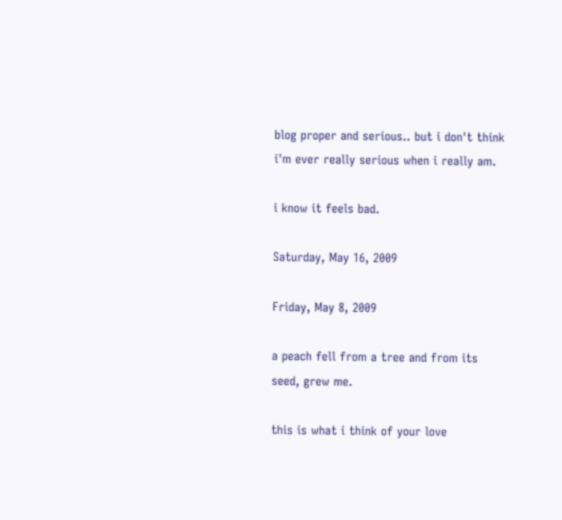blog proper and serious.. but i don't think i'm ever really serious when i really am.

i know it feels bad.

Saturday, May 16, 2009

Friday, May 8, 2009

a peach fell from a tree and from its seed, grew me.

this is what i think of your love